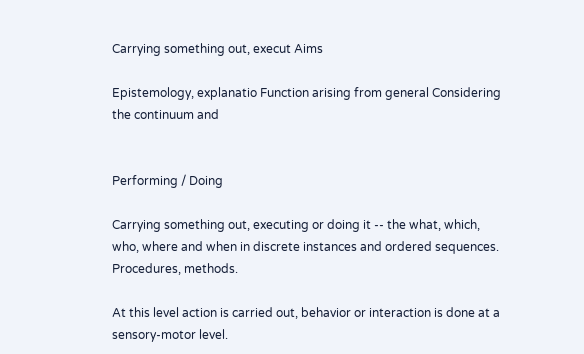Carrying something out, execut Aims

Epistemology, explanatio Function arising from general Considering the continuum and


Performing / Doing

Carrying something out, executing or doing it -- the what, which, who, where and when in discrete instances and ordered sequences. Procedures, methods.

At this level action is carried out, behavior or interaction is done at a sensory-motor level.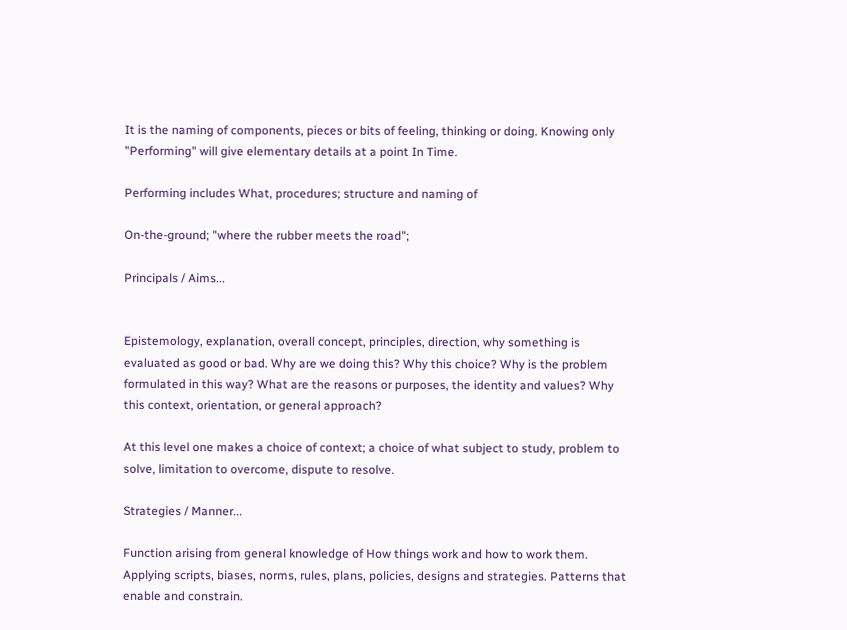It is the naming of components, pieces or bits of feeling, thinking or doing. Knowing only "Performing" will give elementary details at a point In Time.

Performing includes What, procedures; structure and naming of

On-the-ground; "where the rubber meets the road";

Principals / Aims...


Epistemology, explanation, overall concept, principles, direction, why something is evaluated as good or bad. Why are we doing this? Why this choice? Why is the problem formulated in this way? What are the reasons or purposes, the identity and values? Why this context, orientation, or general approach?

At this level one makes a choice of context; a choice of what subject to study, problem to solve, limitation to overcome, dispute to resolve.

Strategies / Manner...

Function arising from general knowledge of How things work and how to work them. Applying scripts, biases, norms, rules, plans, policies, designs and strategies. Patterns that enable and constrain.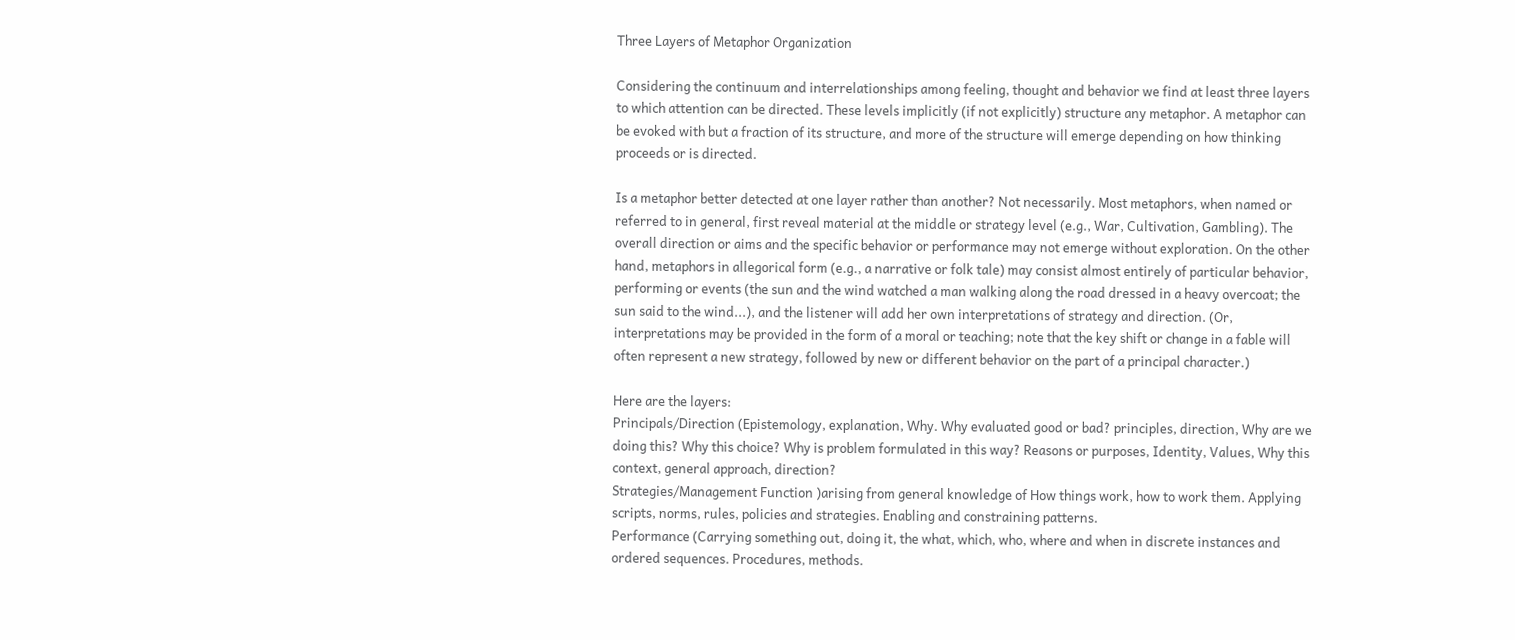Three Layers of Metaphor Organization

Considering the continuum and interrelationships among feeling, thought and behavior we find at least three layers to which attention can be directed. These levels implicitly (if not explicitly) structure any metaphor. A metaphor can be evoked with but a fraction of its structure, and more of the structure will emerge depending on how thinking proceeds or is directed.

Is a metaphor better detected at one layer rather than another? Not necessarily. Most metaphors, when named or referred to in general, first reveal material at the middle or strategy level (e.g., War, Cultivation, Gambling). The overall direction or aims and the specific behavior or performance may not emerge without exploration. On the other hand, metaphors in allegorical form (e.g., a narrative or folk tale) may consist almost entirely of particular behavior, performing or events (the sun and the wind watched a man walking along the road dressed in a heavy overcoat; the sun said to the wind...), and the listener will add her own interpretations of strategy and direction. (Or, interpretations may be provided in the form of a moral or teaching; note that the key shift or change in a fable will often represent a new strategy, followed by new or different behavior on the part of a principal character.)

Here are the layers:
Principals/Direction (Epistemology, explanation, Why. Why evaluated good or bad? principles, direction, Why are we doing this? Why this choice? Why is problem formulated in this way? Reasons or purposes, Identity, Values, Why this context, general approach, direction?
Strategies/Management Function )arising from general knowledge of How things work, how to work them. Applying scripts, norms, rules, policies and strategies. Enabling and constraining patterns.
Performance (Carrying something out, doing it, the what, which, who, where and when in discrete instances and ordered sequences. Procedures, methods.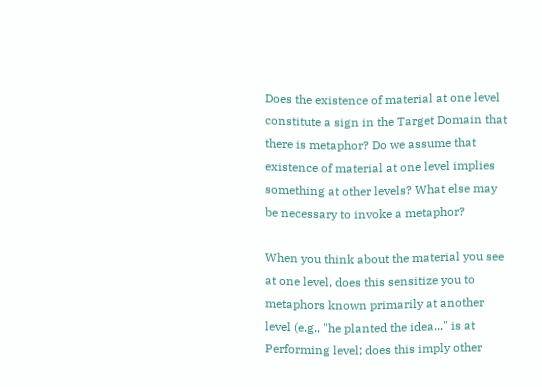Does the existence of material at one level constitute a sign in the Target Domain that there is metaphor? Do we assume that existence of material at one level implies something at other levels? What else may be necessary to invoke a metaphor?

When you think about the material you see at one level, does this sensitize you to metaphors known primarily at another level (e.g., "he planted the idea..." is at Performing level; does this imply other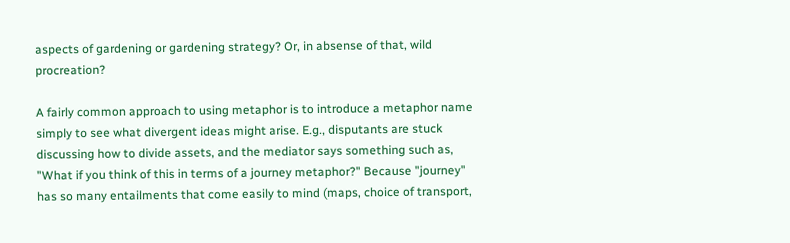aspects of gardening or gardening strategy? Or, in absense of that, wild procreation?

A fairly common approach to using metaphor is to introduce a metaphor name simply to see what divergent ideas might arise. E.g., disputants are stuck discussing how to divide assets, and the mediator says something such as, "What if you think of this in terms of a journey metaphor?" Because "journey" has so many entailments that come easily to mind (maps, choice of transport,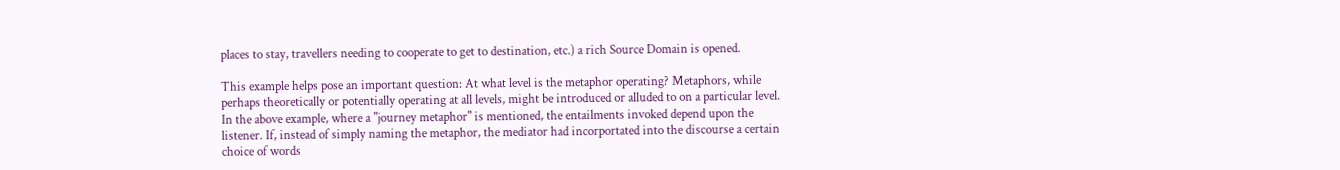places to stay, travellers needing to cooperate to get to destination, etc.) a rich Source Domain is opened.

This example helps pose an important question: At what level is the metaphor operating? Metaphors, while perhaps theoretically or potentially operating at all levels, might be introduced or alluded to on a particular level. In the above example, where a "journey metaphor" is mentioned, the entailments invoked depend upon the listener. If, instead of simply naming the metaphor, the mediator had incorportated into the discourse a certain choice of words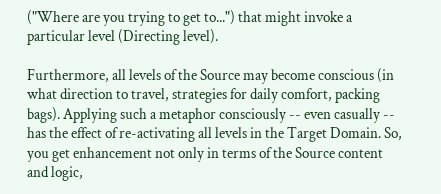("Where are you trying to get to...") that might invoke a particular level (Directing level).

Furthermore, all levels of the Source may become conscious (in what direction to travel, strategies for daily comfort, packing bags). Applying such a metaphor consciously -- even casually -- has the effect of re-activating all levels in the Target Domain. So, you get enhancement not only in terms of the Source content and logic,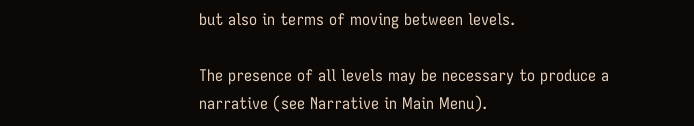but also in terms of moving between levels.

The presence of all levels may be necessary to produce a narrative (see Narrative in Main Menu).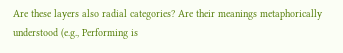Are these layers also radial categories? Are their meanings metaphorically understood (e.g., Performing is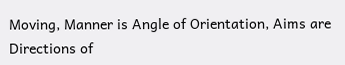Moving, Manner is Angle of Orientation, Aims are Directions of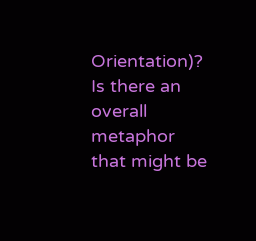Orientation)? Is there an overall metaphor that might be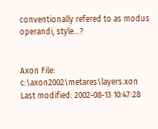conventionally refered to as modus operandi, style...?


Axon File: c:\axon2002\metares\layers.xon
Last modified: 2002-08-13 10:47:28